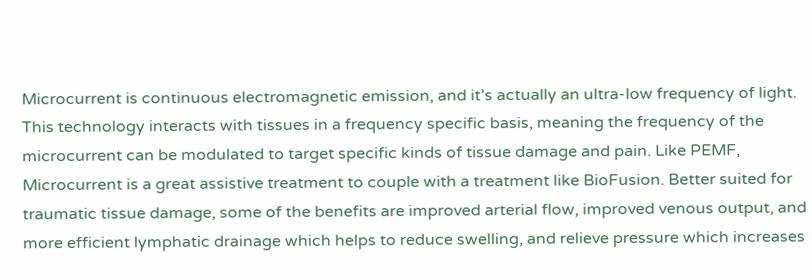Microcurrent is continuous electromagnetic emission, and it’s actually an ultra-low frequency of light. This technology interacts with tissues in a frequency specific basis, meaning the frequency of the microcurrent can be modulated to target specific kinds of tissue damage and pain. Like PEMF, Microcurrent is a great assistive treatment to couple with a treatment like BioFusion. Better suited for traumatic tissue damage, some of the benefits are improved arterial flow, improved venous output, and more efficient lymphatic drainage which helps to reduce swelling, and relieve pressure which increases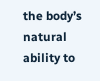the body’s natural ability to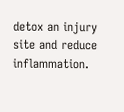detox an injury site and reduce inflammation.